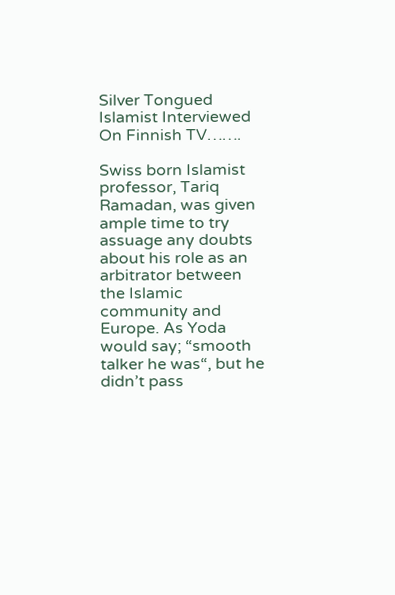Silver Tongued Islamist Interviewed On Finnish TV…….

Swiss born Islamist professor, Tariq Ramadan, was given ample time to try assuage any doubts about his role as an arbitrator between the Islamic community and Europe. As Yoda would say; “smooth talker he was“, but he didn’t pass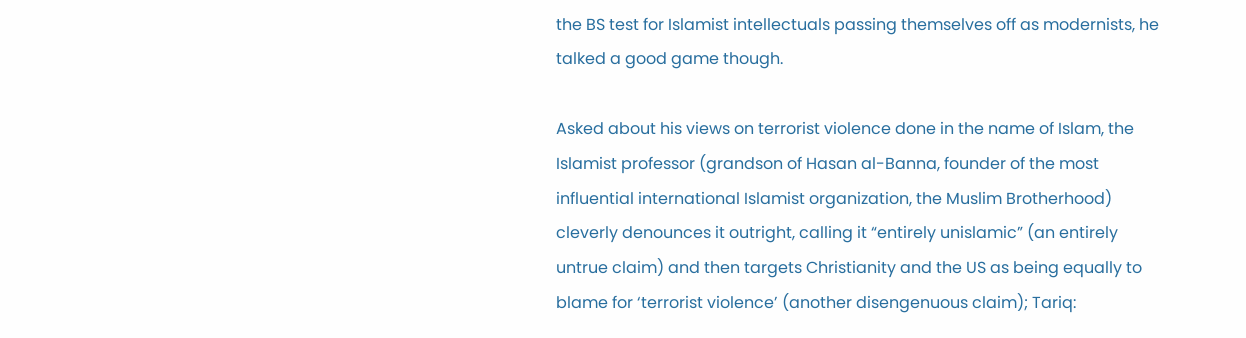the BS test for Islamist intellectuals passing themselves off as modernists, he talked a good game though.

Asked about his views on terrorist violence done in the name of Islam, the Islamist professor (grandson of Hasan al-Banna, founder of the most influential international Islamist organization, the Muslim Brotherhood) cleverly denounces it outright, calling it “entirely unislamic” (an entirely untrue claim) and then targets Christianity and the US as being equally to blame for ‘terrorist violence’ (another disengenuous claim); Tariq: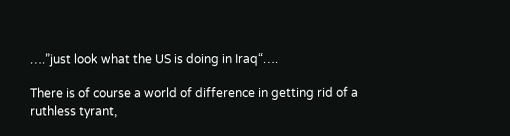….”just look what the US is doing in Iraq“….

There is of course a world of difference in getting rid of a ruthless tyrant,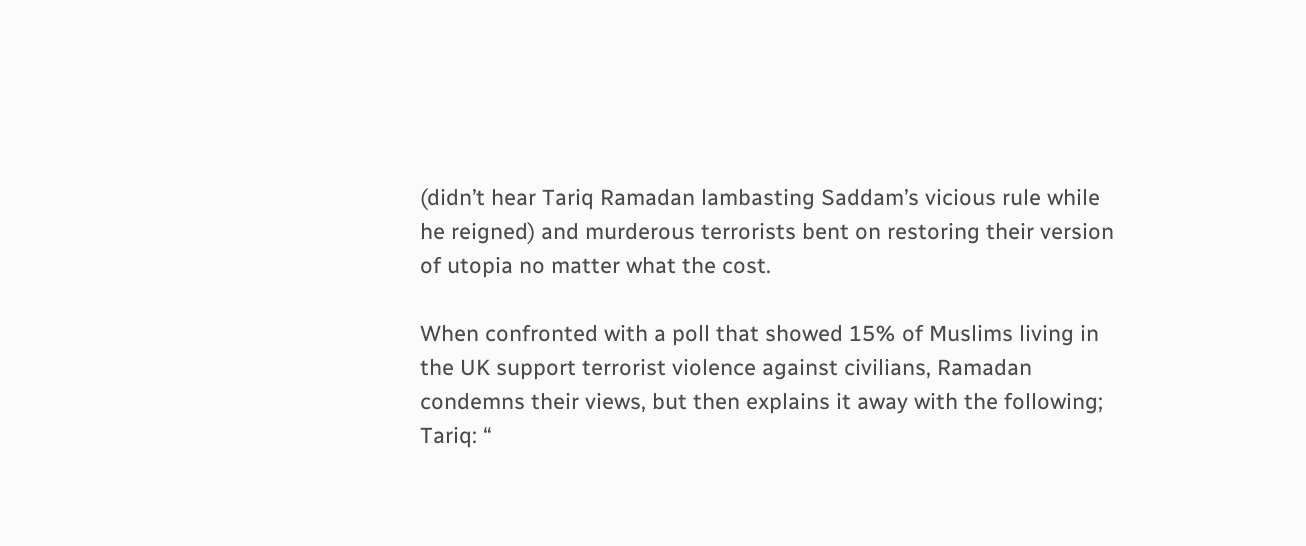(didn’t hear Tariq Ramadan lambasting Saddam’s vicious rule while he reigned) and murderous terrorists bent on restoring their version of utopia no matter what the cost.

When confronted with a poll that showed 15% of Muslims living in the UK support terrorist violence against civilians, Ramadan condemns their views, but then explains it away with the following; Tariq: “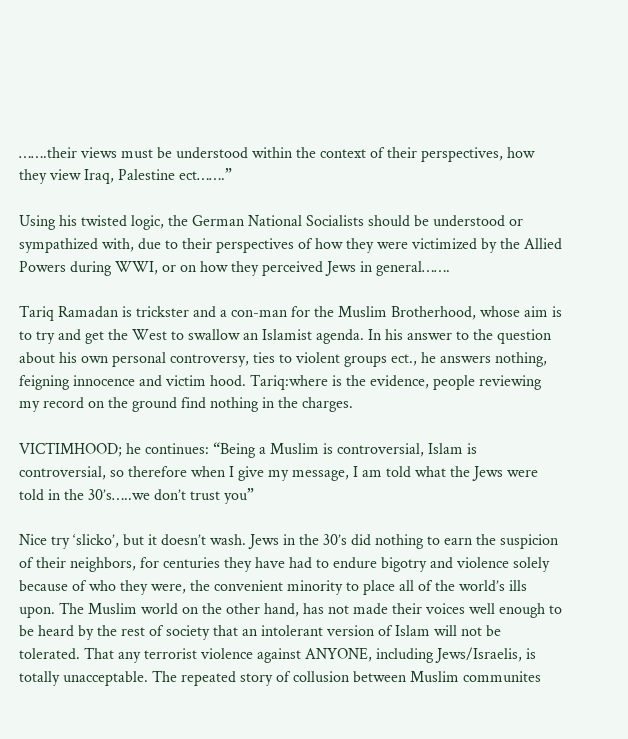…….their views must be understood within the context of their perspectives, how they view Iraq, Palestine ect…….”

Using his twisted logic, the German National Socialists should be understood or sympathized with, due to their perspectives of how they were victimized by the Allied Powers during WWI, or on how they perceived Jews in general…….

Tariq Ramadan is trickster and a con-man for the Muslim Brotherhood, whose aim is to try and get the West to swallow an Islamist agenda. In his answer to the question about his own personal controversy, ties to violent groups ect., he answers nothing, feigning innocence and victim hood. Tariq:where is the evidence, people reviewing my record on the ground find nothing in the charges.

VICTIMHOOD; he continues: “Being a Muslim is controversial, Islam is controversial, so therefore when I give my message, I am told what the Jews were told in the 30’s…..we don’t trust you”

Nice try ‘slicko’, but it doesn’t wash. Jews in the 30’s did nothing to earn the suspicion of their neighbors, for centuries they have had to endure bigotry and violence solely because of who they were, the convenient minority to place all of the world’s ills upon. The Muslim world on the other hand, has not made their voices well enough to be heard by the rest of society that an intolerant version of Islam will not be tolerated. That any terrorist violence against ANYONE, including Jews/Israelis, is totally unacceptable. The repeated story of collusion between Muslim communites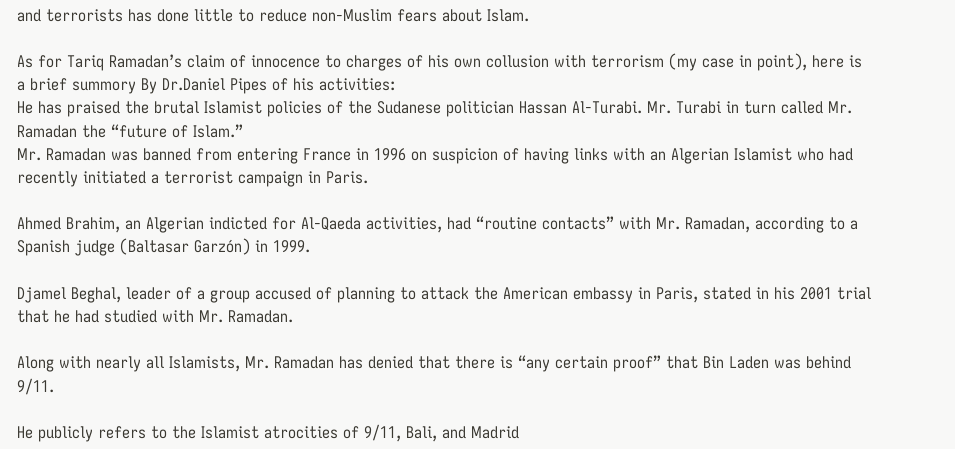and terrorists has done little to reduce non-Muslim fears about Islam.

As for Tariq Ramadan’s claim of innocence to charges of his own collusion with terrorism (my case in point), here is a brief summory By Dr.Daniel Pipes of his activities:
He has praised the brutal Islamist policies of the Sudanese politician Hassan Al-Turabi. Mr. Turabi in turn called Mr. Ramadan the “future of Islam.”
Mr. Ramadan was banned from entering France in 1996 on suspicion of having links with an Algerian Islamist who had recently initiated a terrorist campaign in Paris.

Ahmed Brahim, an Algerian indicted for Al-Qaeda activities, had “routine contacts” with Mr. Ramadan, according to a Spanish judge (Baltasar Garzón) in 1999.

Djamel Beghal, leader of a group accused of planning to attack the American embassy in Paris, stated in his 2001 trial that he had studied with Mr. Ramadan.

Along with nearly all Islamists, Mr. Ramadan has denied that there is “any certain proof” that Bin Laden was behind 9/11.

He publicly refers to the Islamist atrocities of 9/11, Bali, and Madrid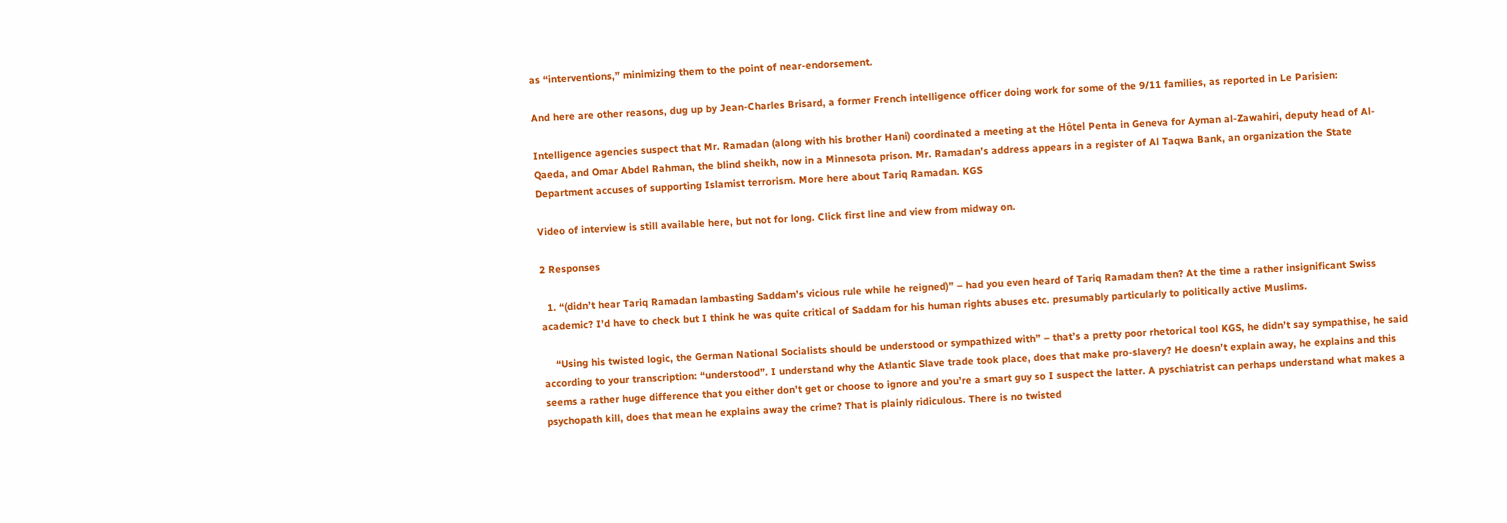as “interventions,” minimizing them to the point of near-endorsement.

And here are other reasons, dug up by Jean-Charles Brisard, a former French intelligence officer doing work for some of the 9/11 families, as reported in Le Parisien:

Intelligence agencies suspect that Mr. Ramadan (along with his brother Hani) coordinated a meeting at the Hôtel Penta in Geneva for Ayman al-Zawahiri, deputy head of Al-Qaeda, and Omar Abdel Rahman, the blind sheikh, now in a Minnesota prison. Mr. Ramadan’s address appears in a register of Al Taqwa Bank, an organization the State Department accuses of supporting Islamist terrorism. More here about Tariq Ramadan. KGS

Video of interview is still available here, but not for long. Click first line and view from midway on.

2 Responses

  1. “(didn’t hear Tariq Ramadan lambasting Saddam’s vicious rule while he reigned)” – had you even heard of Tariq Ramadam then? At the time a rather insignificant Swiss academic? I’d have to check but I think he was quite critical of Saddam for his human rights abuses etc. presumably particularly to politically active Muslims.

    “Using his twisted logic, the German National Socialists should be understood or sympathized with” – that’s a pretty poor rhetorical tool KGS, he didn’t say sympathise, he said according to your transcription: “understood”. I understand why the Atlantic Slave trade took place, does that make pro-slavery? He doesn’t explain away, he explains and this seems a rather huge difference that you either don’t get or choose to ignore and you’re a smart guy so I suspect the latter. A pyschiatrist can perhaps understand what makes a psychopath kill, does that mean he explains away the crime? That is plainly ridiculous. There is no twisted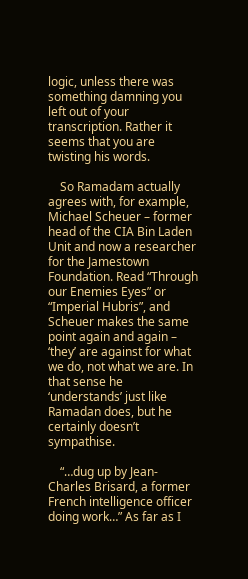logic, unless there was something damning you left out of your transcription. Rather it seems that you are twisting his words.

    So Ramadam actually agrees with, for example, Michael Scheuer – former head of the CIA Bin Laden Unit and now a researcher for the Jamestown Foundation. Read “Through our Enemies Eyes” or “Imperial Hubris”, and Scheuer makes the same point again and again – ‘they’ are against for what we do, not what we are. In that sense he ‘understands’ just like Ramadan does, but he certainly doesn’t sympathise.

    “…dug up by Jean-Charles Brisard, a former French intelligence officer doing work…” As far as I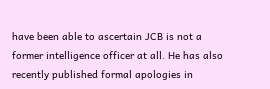have been able to ascertain JCB is not a former intelligence officer at all. He has also recently published formal apologies in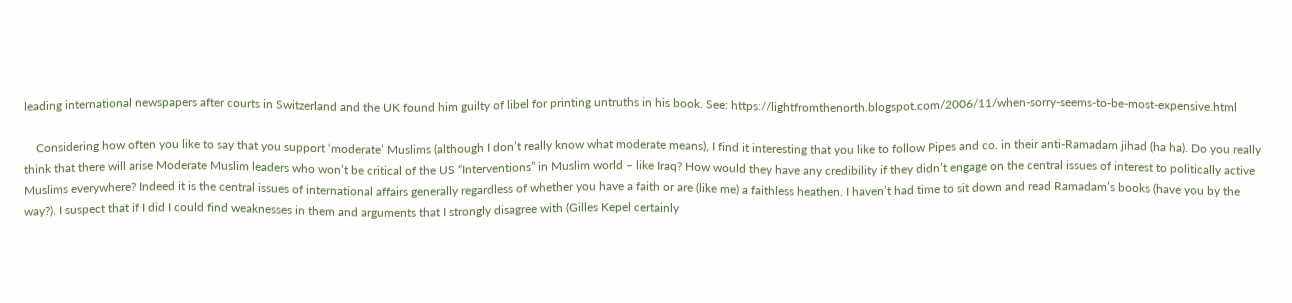leading international newspapers after courts in Switzerland and the UK found him guilty of libel for printing untruths in his book. See: https://lightfromthenorth.blogspot.com/2006/11/when-sorry-seems-to-be-most-expensive.html

    Considering how often you like to say that you support ‘moderate’ Muslims (although I don’t really know what moderate means), I find it interesting that you like to follow Pipes and co. in their anti-Ramadam jihad (ha ha). Do you really think that there will arise Moderate Muslim leaders who won’t be critical of the US “Interventions” in Muslim world – like Iraq? How would they have any credibility if they didn’t engage on the central issues of interest to politically active Muslims everywhere? Indeed it is the central issues of international affairs generally regardless of whether you have a faith or are (like me) a faithless heathen. I haven’t had time to sit down and read Ramadam’s books (have you by the way?). I suspect that if I did I could find weaknesses in them and arguments that I strongly disagree with (Gilles Kepel certainly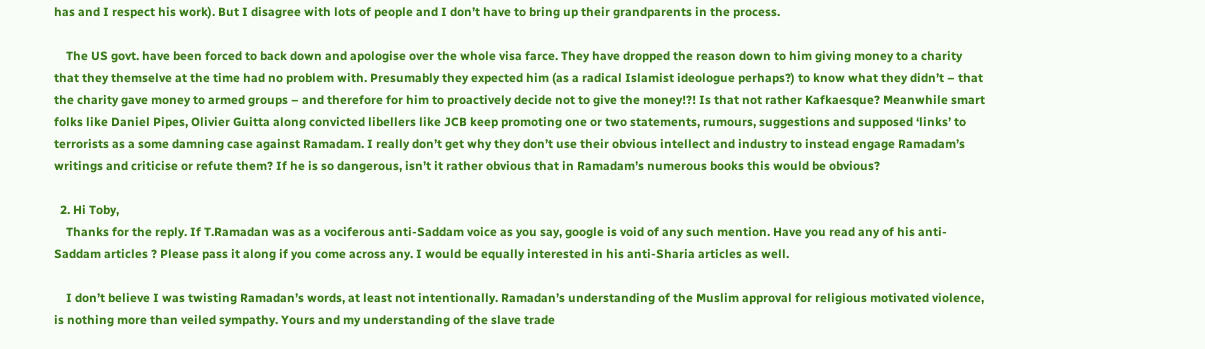has and I respect his work). But I disagree with lots of people and I don’t have to bring up their grandparents in the process.

    The US govt. have been forced to back down and apologise over the whole visa farce. They have dropped the reason down to him giving money to a charity that they themselve at the time had no problem with. Presumably they expected him (as a radical Islamist ideologue perhaps?) to know what they didn’t – that the charity gave money to armed groups – and therefore for him to proactively decide not to give the money!?! Is that not rather Kafkaesque? Meanwhile smart folks like Daniel Pipes, Olivier Guitta along convicted libellers like JCB keep promoting one or two statements, rumours, suggestions and supposed ‘links’ to terrorists as a some damning case against Ramadam. I really don’t get why they don’t use their obvious intellect and industry to instead engage Ramadam’s writings and criticise or refute them? If he is so dangerous, isn’t it rather obvious that in Ramadam’s numerous books this would be obvious?

  2. Hi Toby,
    Thanks for the reply. If T.Ramadan was as a vociferous anti-Saddam voice as you say, google is void of any such mention. Have you read any of his anti-Saddam articles ? Please pass it along if you come across any. I would be equally interested in his anti-Sharia articles as well.

    I don’t believe I was twisting Ramadan’s words, at least not intentionally. Ramadan’s understanding of the Muslim approval for religious motivated violence, is nothing more than veiled sympathy. Yours and my understanding of the slave trade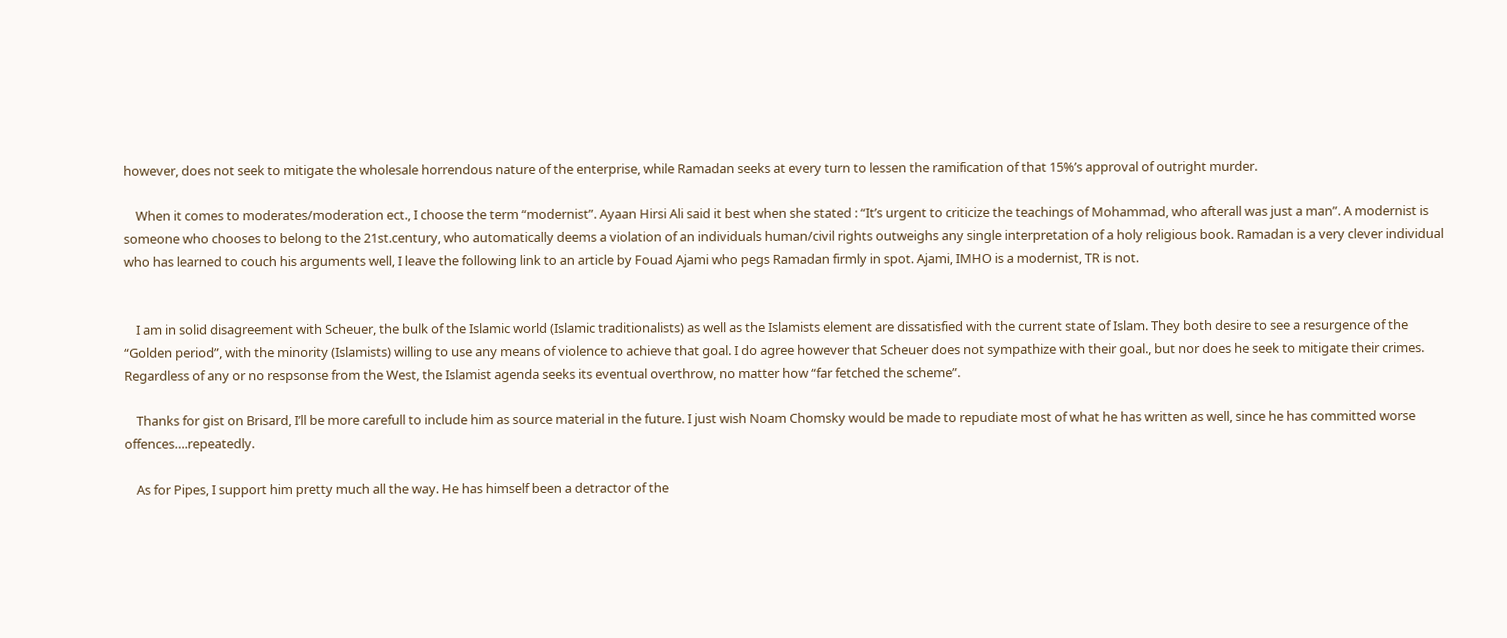however, does not seek to mitigate the wholesale horrendous nature of the enterprise, while Ramadan seeks at every turn to lessen the ramification of that 15%’s approval of outright murder.

    When it comes to moderates/moderation ect., I choose the term “modernist”. Ayaan Hirsi Ali said it best when she stated : “It’s urgent to criticize the teachings of Mohammad, who afterall was just a man”. A modernist is someone who chooses to belong to the 21st.century, who automatically deems a violation of an individuals human/civil rights outweighs any single interpretation of a holy religious book. Ramadan is a very clever individual who has learned to couch his arguments well, I leave the following link to an article by Fouad Ajami who pegs Ramadan firmly in spot. Ajami, IMHO is a modernist, TR is not.


    I am in solid disagreement with Scheuer, the bulk of the Islamic world (Islamic traditionalists) as well as the Islamists element are dissatisfied with the current state of Islam. They both desire to see a resurgence of the “Golden period”, with the minority (Islamists) willing to use any means of violence to achieve that goal. I do agree however that Scheuer does not sympathize with their goal., but nor does he seek to mitigate their crimes. Regardless of any or no respsonse from the West, the Islamist agenda seeks its eventual overthrow, no matter how “far fetched the scheme”.

    Thanks for gist on Brisard, I’ll be more carefull to include him as source material in the future. I just wish Noam Chomsky would be made to repudiate most of what he has written as well, since he has committed worse offences….repeatedly.

    As for Pipes, I support him pretty much all the way. He has himself been a detractor of the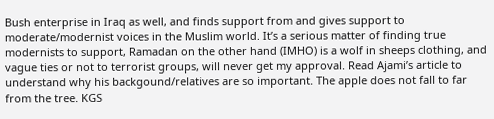Bush enterprise in Iraq as well, and finds support from and gives support to moderate/modernist voices in the Muslim world. It’s a serious matter of finding true modernists to support, Ramadan on the other hand (IMHO) is a wolf in sheeps clothing, and vague ties or not to terrorist groups, will never get my approval. Read Ajami’s article to understand why his backgound/relatives are so important. The apple does not fall to far from the tree. KGS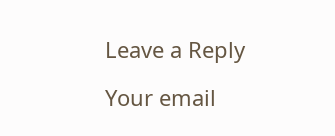Leave a Reply

Your email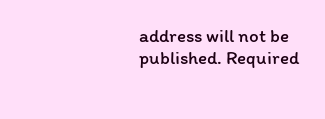address will not be published. Required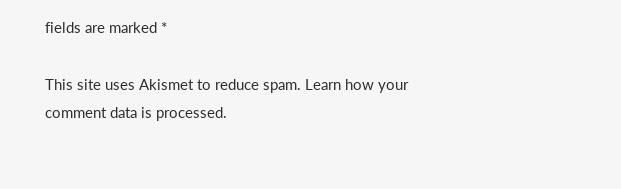fields are marked *

This site uses Akismet to reduce spam. Learn how your comment data is processed.